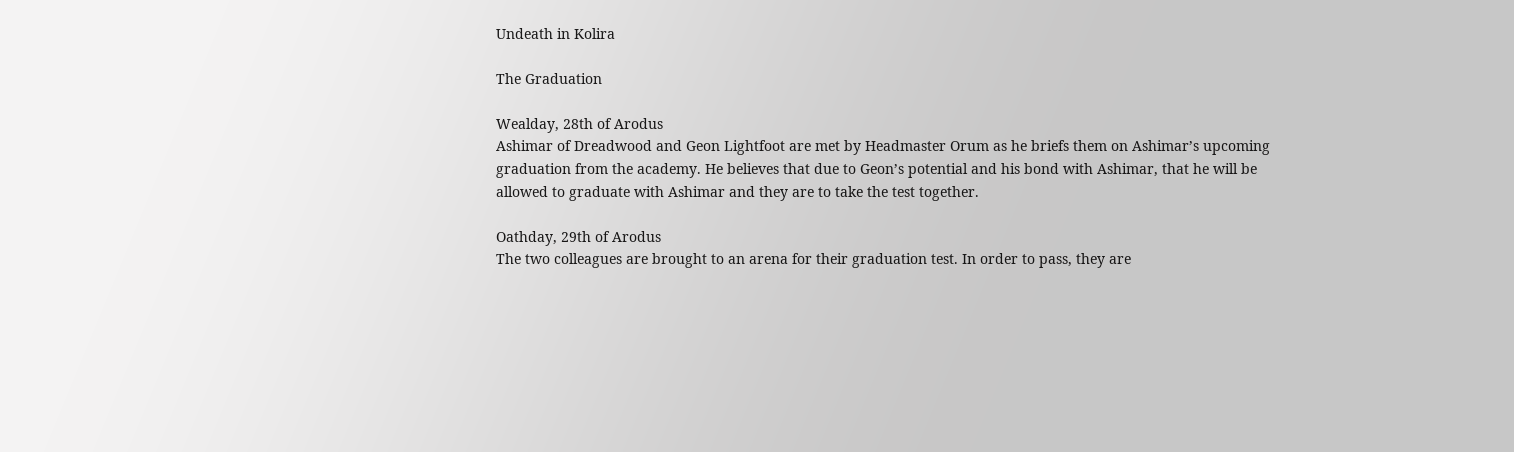Undeath in Kolira

The Graduation

Wealday, 28th of Arodus
Ashimar of Dreadwood and Geon Lightfoot are met by Headmaster Orum as he briefs them on Ashimar’s upcoming graduation from the academy. He believes that due to Geon’s potential and his bond with Ashimar, that he will be allowed to graduate with Ashimar and they are to take the test together.

Oathday, 29th of Arodus
The two colleagues are brought to an arena for their graduation test. In order to pass, they are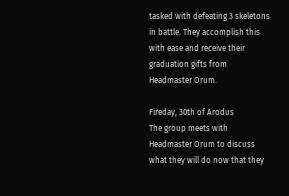tasked with defeating 3 skeletons in battle. They accomplish this with ease and receive their graduation gifts from Headmaster Orum.

Fireday, 30th of Arodus
The group meets with Headmaster Orum to discuss what they will do now that they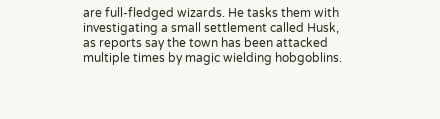are full-fledged wizards. He tasks them with investigating a small settlement called Husk, as reports say the town has been attacked multiple times by magic wielding hobgoblins.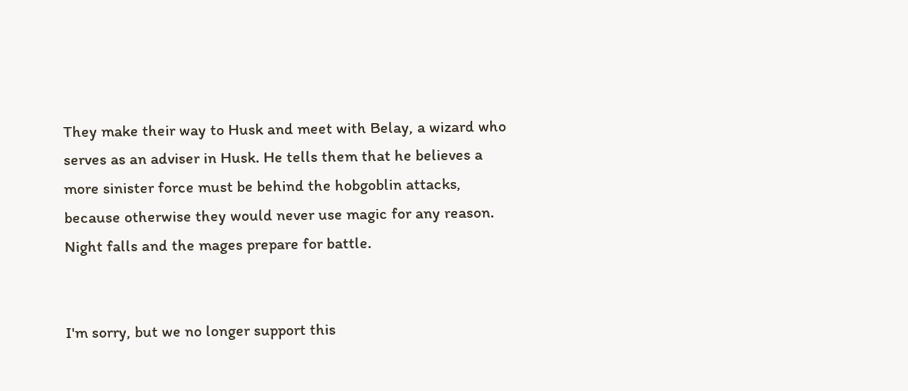They make their way to Husk and meet with Belay, a wizard who serves as an adviser in Husk. He tells them that he believes a more sinister force must be behind the hobgoblin attacks, because otherwise they would never use magic for any reason. Night falls and the mages prepare for battle.


I'm sorry, but we no longer support this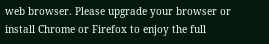web browser. Please upgrade your browser or install Chrome or Firefox to enjoy the full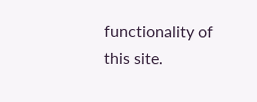functionality of this site.